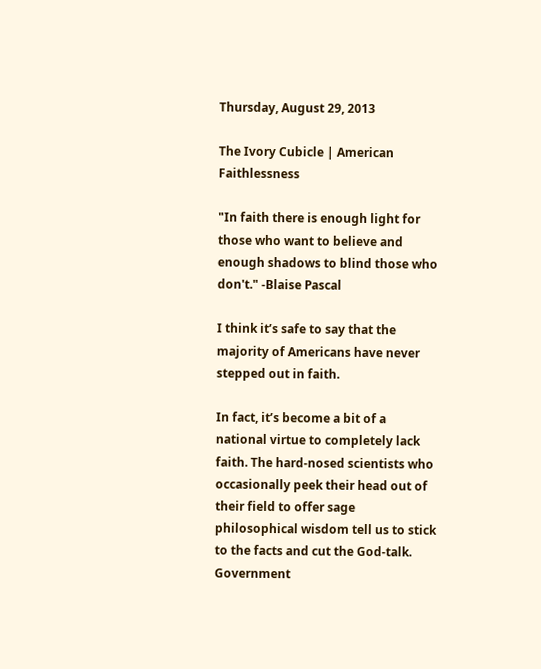Thursday, August 29, 2013

The Ivory Cubicle | American Faithlessness

"In faith there is enough light for those who want to believe and enough shadows to blind those who don't." -Blaise Pascal

I think it’s safe to say that the majority of Americans have never stepped out in faith.

In fact, it’s become a bit of a national virtue to completely lack faith. The hard-nosed scientists who occasionally peek their head out of their field to offer sage philosophical wisdom tell us to stick to the facts and cut the God-talk. Government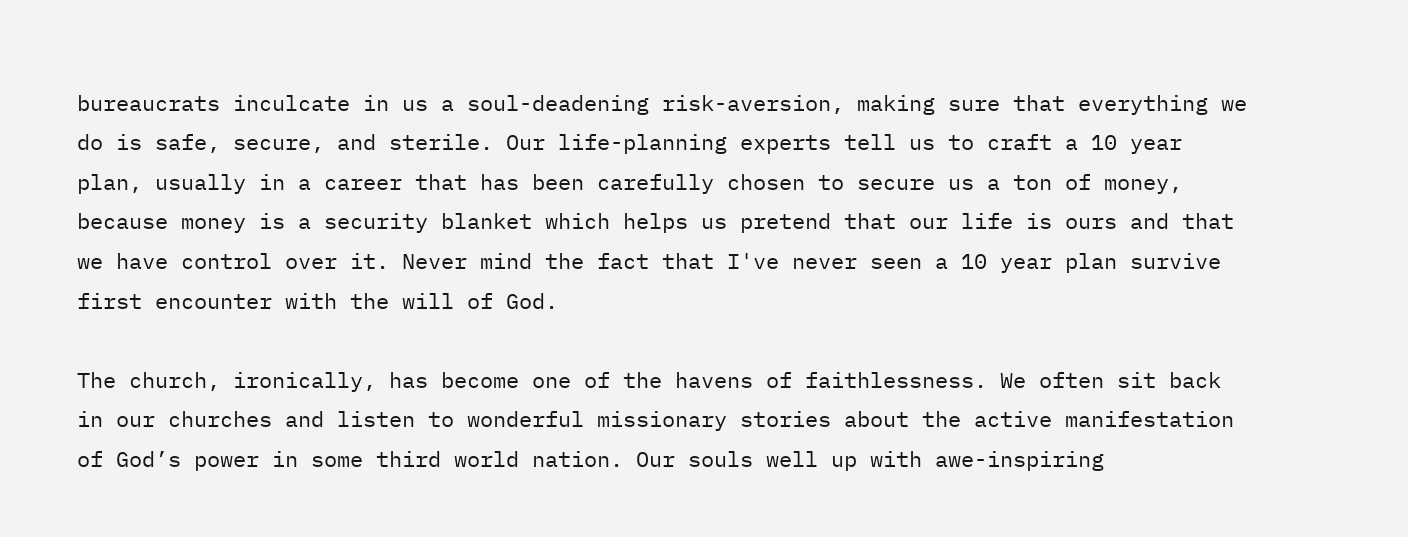bureaucrats inculcate in us a soul-deadening risk-aversion, making sure that everything we do is safe, secure, and sterile. Our life-planning experts tell us to craft a 10 year plan, usually in a career that has been carefully chosen to secure us a ton of money, because money is a security blanket which helps us pretend that our life is ours and that we have control over it. Never mind the fact that I've never seen a 10 year plan survive first encounter with the will of God.

The church, ironically, has become one of the havens of faithlessness. We often sit back in our churches and listen to wonderful missionary stories about the active manifestation of God’s power in some third world nation. Our souls well up with awe-inspiring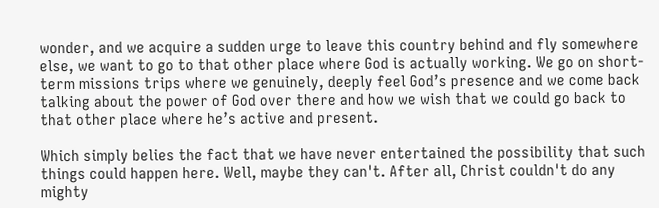wonder, and we acquire a sudden urge to leave this country behind and fly somewhere else, we want to go to that other place where God is actually working. We go on short-term missions trips where we genuinely, deeply feel God’s presence and we come back talking about the power of God over there and how we wish that we could go back to that other place where he’s active and present.

Which simply belies the fact that we have never entertained the possibility that such things could happen here. Well, maybe they can't. After all, Christ couldn't do any mighty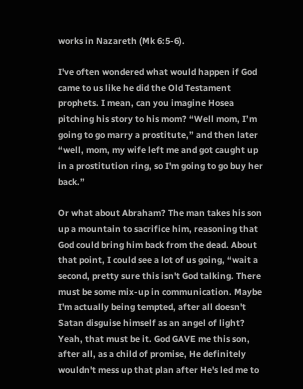works in Nazareth (Mk 6:5-6).

I've often wondered what would happen if God came to us like he did the Old Testament prophets. I mean, can you imagine Hosea pitching his story to his mom? “Well mom, I’m going to go marry a prostitute,” and then later “well, mom, my wife left me and got caught up in a prostitution ring, so I'm going to go buy her back.”

Or what about Abraham? The man takes his son up a mountain to sacrifice him, reasoning that God could bring him back from the dead. About that point, I could see a lot of us going, “wait a second, pretty sure this isn't God talking. There must be some mix-up in communication. Maybe I'm actually being tempted, after all doesn't Satan disguise himself as an angel of light? Yeah, that must be it. God GAVE me this son, after all, as a child of promise, He definitely wouldn't mess up that plan after He's led me to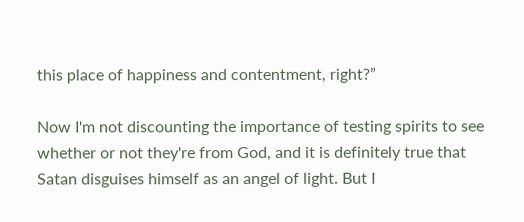this place of happiness and contentment, right?”

Now I'm not discounting the importance of testing spirits to see whether or not they're from God, and it is definitely true that Satan disguises himself as an angel of light. But I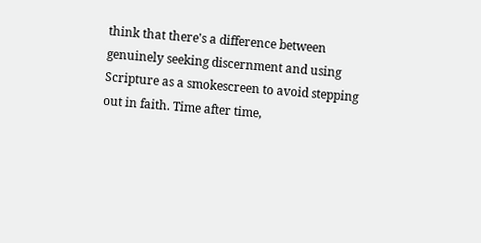think that there's a difference between genuinely seeking discernment and using Scripture as a smokescreen to avoid stepping out in faith. Time after time,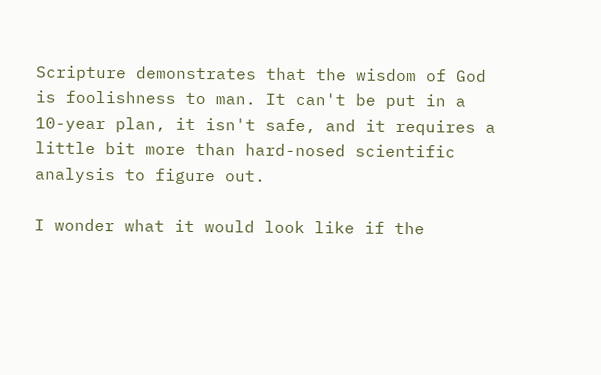Scripture demonstrates that the wisdom of God is foolishness to man. It can't be put in a 10-year plan, it isn't safe, and it requires a little bit more than hard-nosed scientific analysis to figure out.

I wonder what it would look like if the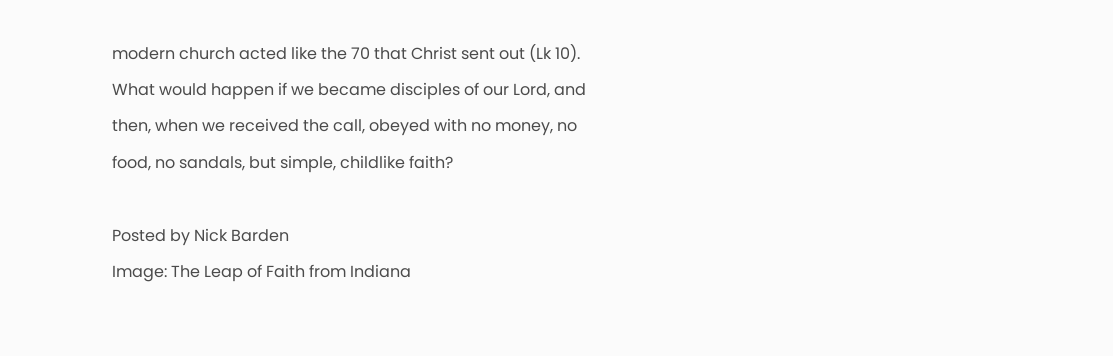modern church acted like the 70 that Christ sent out (Lk 10). What would happen if we became disciples of our Lord, and then, when we received the call, obeyed with no money, no food, no sandals, but simple, childlike faith?

Posted by Nick Barden
Image: The Leap of Faith from Indiana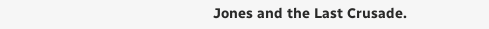Jones and the Last Crusade.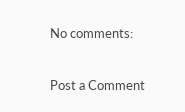No comments:

Post a Comment